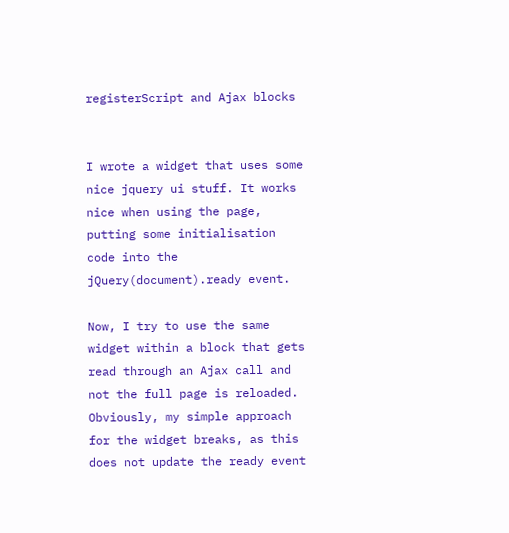registerScript and Ajax blocks


I wrote a widget that uses some nice jquery ui stuff. It works nice when using the page, putting some initialisation code into the jQuery(document).ready event.

Now, I try to use the same widget within a block that gets read through an Ajax call and not the full page is reloaded. Obviously, my simple approach for the widget breaks, as this does not update the ready event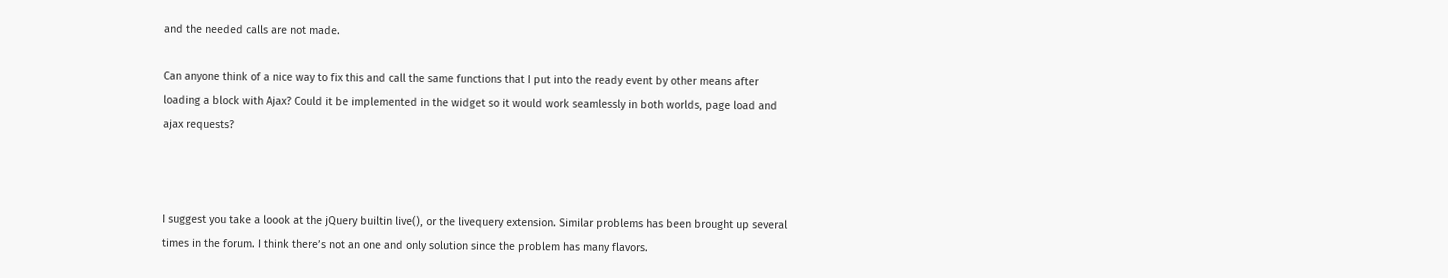and the needed calls are not made.

Can anyone think of a nice way to fix this and call the same functions that I put into the ready event by other means after loading a block with Ajax? Could it be implemented in the widget so it would work seamlessly in both worlds, page load and ajax requests?



I suggest you take a loook at the jQuery builtin live(), or the livequery extension. Similar problems has been brought up several times in the forum. I think there’s not an one and only solution since the problem has many flavors.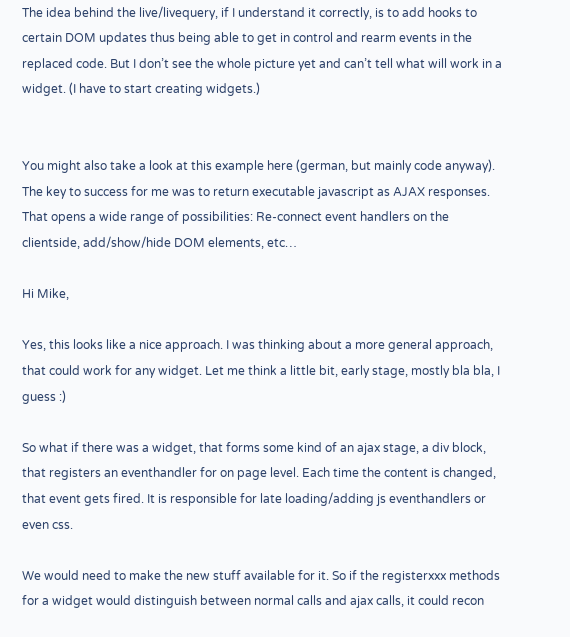The idea behind the live/livequery, if I understand it correctly, is to add hooks to certain DOM updates thus being able to get in control and rearm events in the replaced code. But I don’t see the whole picture yet and can’t tell what will work in a widget. (I have to start creating widgets.)


You might also take a look at this example here (german, but mainly code anyway). The key to success for me was to return executable javascript as AJAX responses. That opens a wide range of possibilities: Re-connect event handlers on the clientside, add/show/hide DOM elements, etc…

Hi Mike,

Yes, this looks like a nice approach. I was thinking about a more general approach, that could work for any widget. Let me think a little bit, early stage, mostly bla bla, I guess :)

So what if there was a widget, that forms some kind of an ajax stage, a div block, that registers an eventhandler for on page level. Each time the content is changed, that event gets fired. It is responsible for late loading/adding js eventhandlers or even css.

We would need to make the new stuff available for it. So if the registerxxx methods for a widget would distinguish between normal calls and ajax calls, it could recon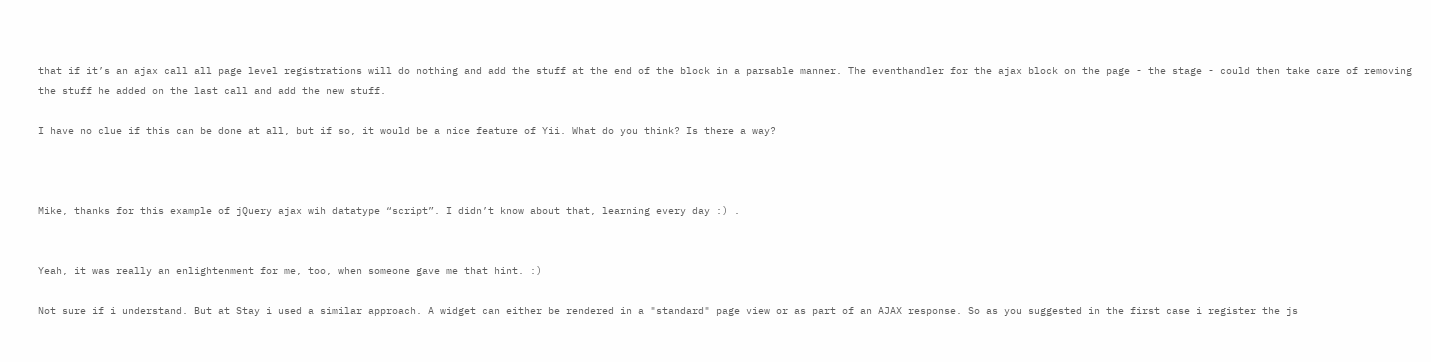that if it’s an ajax call all page level registrations will do nothing and add the stuff at the end of the block in a parsable manner. The eventhandler for the ajax block on the page - the stage - could then take care of removing the stuff he added on the last call and add the new stuff.

I have no clue if this can be done at all, but if so, it would be a nice feature of Yii. What do you think? Is there a way?



Mike, thanks for this example of jQuery ajax wih datatype “script”. I didn’t know about that, learning every day :) .


Yeah, it was really an enlightenment for me, too, when someone gave me that hint. :)

Not sure if i understand. But at Stay i used a similar approach. A widget can either be rendered in a "standard" page view or as part of an AJAX response. So as you suggested in the first case i register the js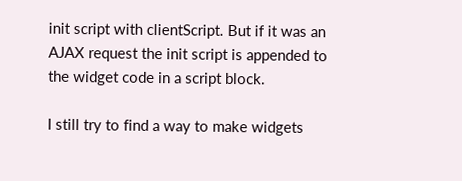init script with clientScript. But if it was an AJAX request the init script is appended to the widget code in a script block.

I still try to find a way to make widgets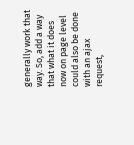generally work that way. So, add a way that what it does now on page level could also be done with an ajax request,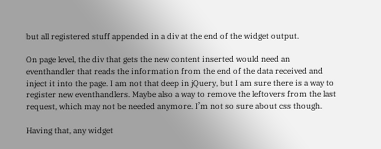but all registered stuff appended in a div at the end of the widget output.

On page level, the div that gets the new content inserted would need an eventhandler that reads the information from the end of the data received and inject it into the page. I am not that deep in jQuery, but I am sure there is a way to register new eventhandlers. Maybe also a way to remove the leftovers from the last request, which may not be needed anymore. I’m not so sure about css though.

Having that, any widget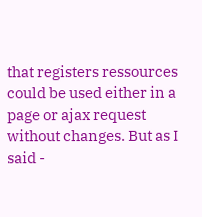that registers ressources could be used either in a page or ajax request without changes. But as I said -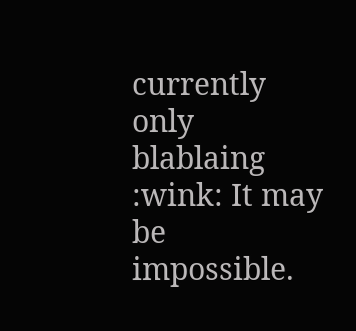currently only blablaing :wink: It may be impossible.